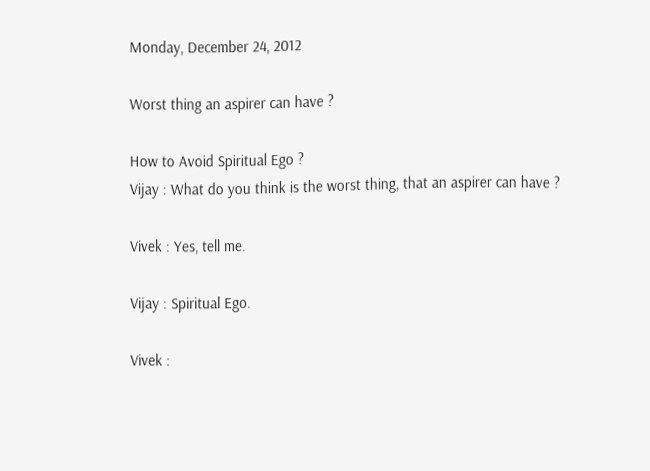Monday, December 24, 2012

Worst thing an aspirer can have ?

How to Avoid Spiritual Ego ?
Vijay : What do you think is the worst thing, that an aspirer can have ?

Vivek : Yes, tell me.

Vijay : Spiritual Ego.

Vivek :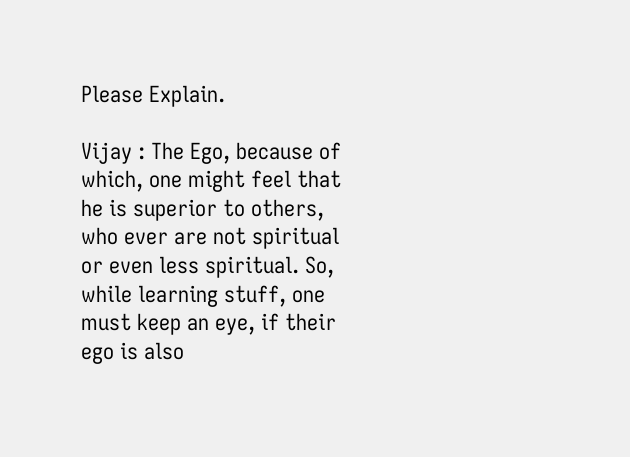Please Explain.

Vijay : The Ego, because of which, one might feel that he is superior to others, who ever are not spiritual or even less spiritual. So, while learning stuff, one must keep an eye, if their ego is also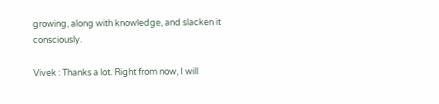growing, along with knowledge, and slacken it consciously.

Vivek : Thanks a lot. Right from now, I will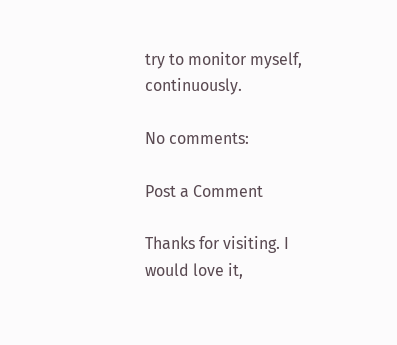try to monitor myself, continuously.

No comments:

Post a Comment

Thanks for visiting. I would love it,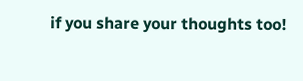if you share your thoughts too!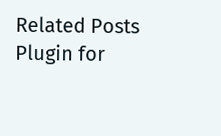Related Posts Plugin for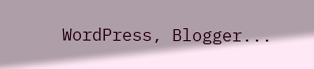WordPress, Blogger...